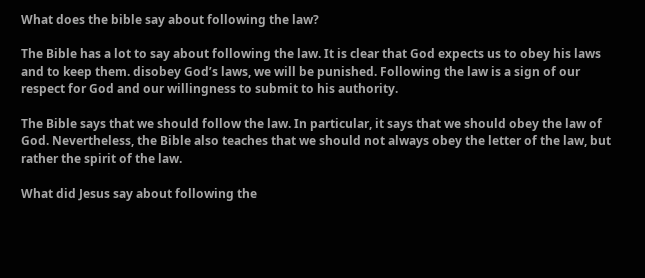What does the bible say about following the law?

The Bible has a lot to say about following the law. It is clear that God expects us to obey his laws and to keep them. disobey God’s laws, we will be punished. Following the law is a sign of our respect for God and our willingness to submit to his authority.

The Bible says that we should follow the law. In particular, it says that we should obey the law of God. Nevertheless, the Bible also teaches that we should not always obey the letter of the law, but rather the spirit of the law.

What did Jesus say about following the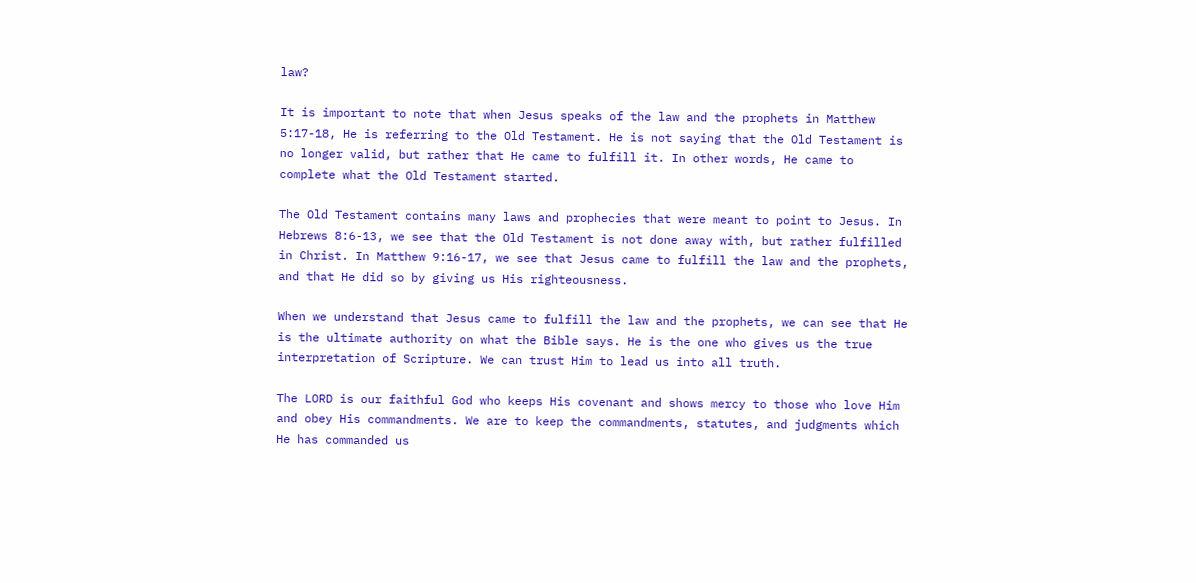law?

It is important to note that when Jesus speaks of the law and the prophets in Matthew 5:17-18, He is referring to the Old Testament. He is not saying that the Old Testament is no longer valid, but rather that He came to fulfill it. In other words, He came to complete what the Old Testament started.

The Old Testament contains many laws and prophecies that were meant to point to Jesus. In Hebrews 8:6-13, we see that the Old Testament is not done away with, but rather fulfilled in Christ. In Matthew 9:16-17, we see that Jesus came to fulfill the law and the prophets, and that He did so by giving us His righteousness.

When we understand that Jesus came to fulfill the law and the prophets, we can see that He is the ultimate authority on what the Bible says. He is the one who gives us the true interpretation of Scripture. We can trust Him to lead us into all truth.

The LORD is our faithful God who keeps His covenant and shows mercy to those who love Him and obey His commandments. We are to keep the commandments, statutes, and judgments which He has commanded us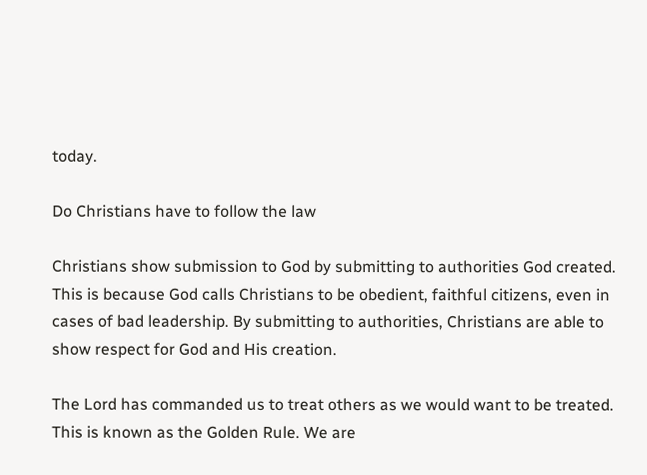today.

Do Christians have to follow the law

Christians show submission to God by submitting to authorities God created. This is because God calls Christians to be obedient, faithful citizens, even in cases of bad leadership. By submitting to authorities, Christians are able to show respect for God and His creation.

The Lord has commanded us to treat others as we would want to be treated. This is known as the Golden Rule. We are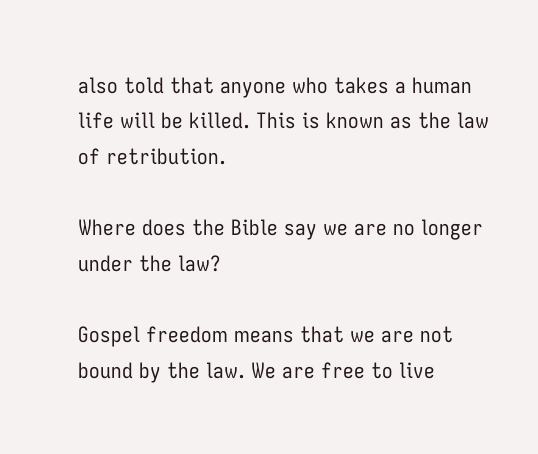also told that anyone who takes a human life will be killed. This is known as the law of retribution.

Where does the Bible say we are no longer under the law?

Gospel freedom means that we are not bound by the law. We are free to live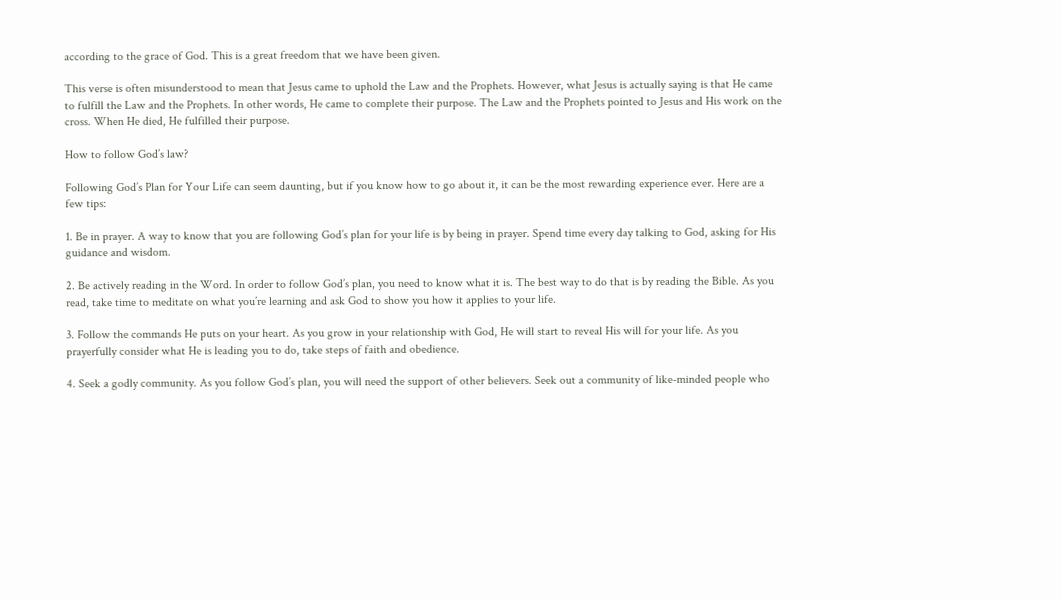according to the grace of God. This is a great freedom that we have been given.

This verse is often misunderstood to mean that Jesus came to uphold the Law and the Prophets. However, what Jesus is actually saying is that He came to fulfill the Law and the Prophets. In other words, He came to complete their purpose. The Law and the Prophets pointed to Jesus and His work on the cross. When He died, He fulfilled their purpose.

How to follow God’s law?

Following God’s Plan for Your Life can seem daunting, but if you know how to go about it, it can be the most rewarding experience ever. Here are a few tips:

1. Be in prayer. A way to know that you are following God’s plan for your life is by being in prayer. Spend time every day talking to God, asking for His guidance and wisdom.

2. Be actively reading in the Word. In order to follow God’s plan, you need to know what it is. The best way to do that is by reading the Bible. As you read, take time to meditate on what you’re learning and ask God to show you how it applies to your life.

3. Follow the commands He puts on your heart. As you grow in your relationship with God, He will start to reveal His will for your life. As you prayerfully consider what He is leading you to do, take steps of faith and obedience.

4. Seek a godly community. As you follow God’s plan, you will need the support of other believers. Seek out a community of like-minded people who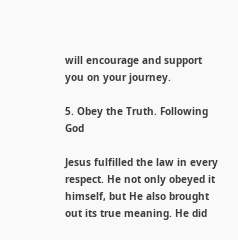will encourage and support you on your journey.

5. Obey the Truth. Following God

Jesus fulfilled the law in every respect. He not only obeyed it himself, but He also brought out its true meaning. He did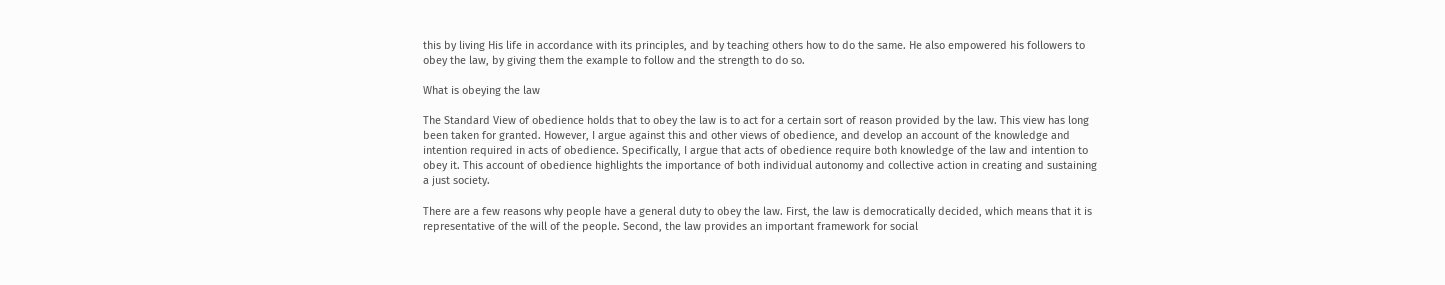this by living His life in accordance with its principles, and by teaching others how to do the same. He also empowered his followers to obey the law, by giving them the example to follow and the strength to do so.

What is obeying the law

The Standard View of obedience holds that to obey the law is to act for a certain sort of reason provided by the law. This view has long been taken for granted. However, I argue against this and other views of obedience, and develop an account of the knowledge and intention required in acts of obedience. Specifically, I argue that acts of obedience require both knowledge of the law and intention to obey it. This account of obedience highlights the importance of both individual autonomy and collective action in creating and sustaining a just society.

There are a few reasons why people have a general duty to obey the law. First, the law is democratically decided, which means that it is representative of the will of the people. Second, the law provides an important framework for social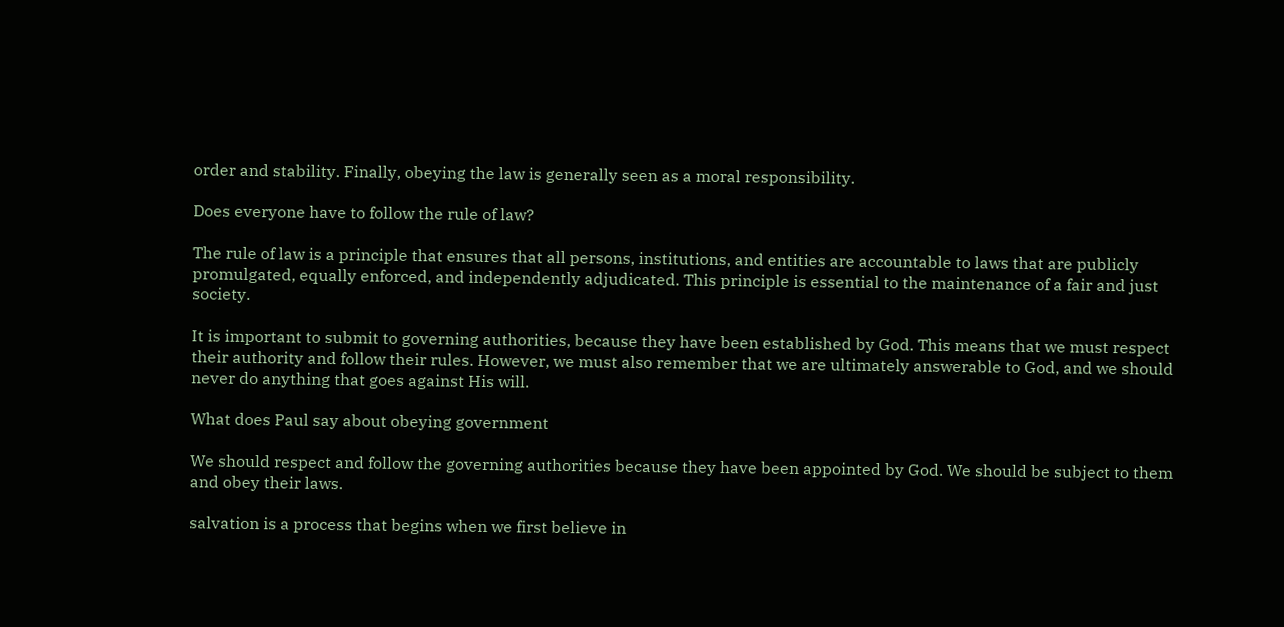order and stability. Finally, obeying the law is generally seen as a moral responsibility.

Does everyone have to follow the rule of law?

The rule of law is a principle that ensures that all persons, institutions, and entities are accountable to laws that are publicly promulgated, equally enforced, and independently adjudicated. This principle is essential to the maintenance of a fair and just society.

It is important to submit to governing authorities, because they have been established by God. This means that we must respect their authority and follow their rules. However, we must also remember that we are ultimately answerable to God, and we should never do anything that goes against His will.

What does Paul say about obeying government

We should respect and follow the governing authorities because they have been appointed by God. We should be subject to them and obey their laws.

salvation is a process that begins when we first believe in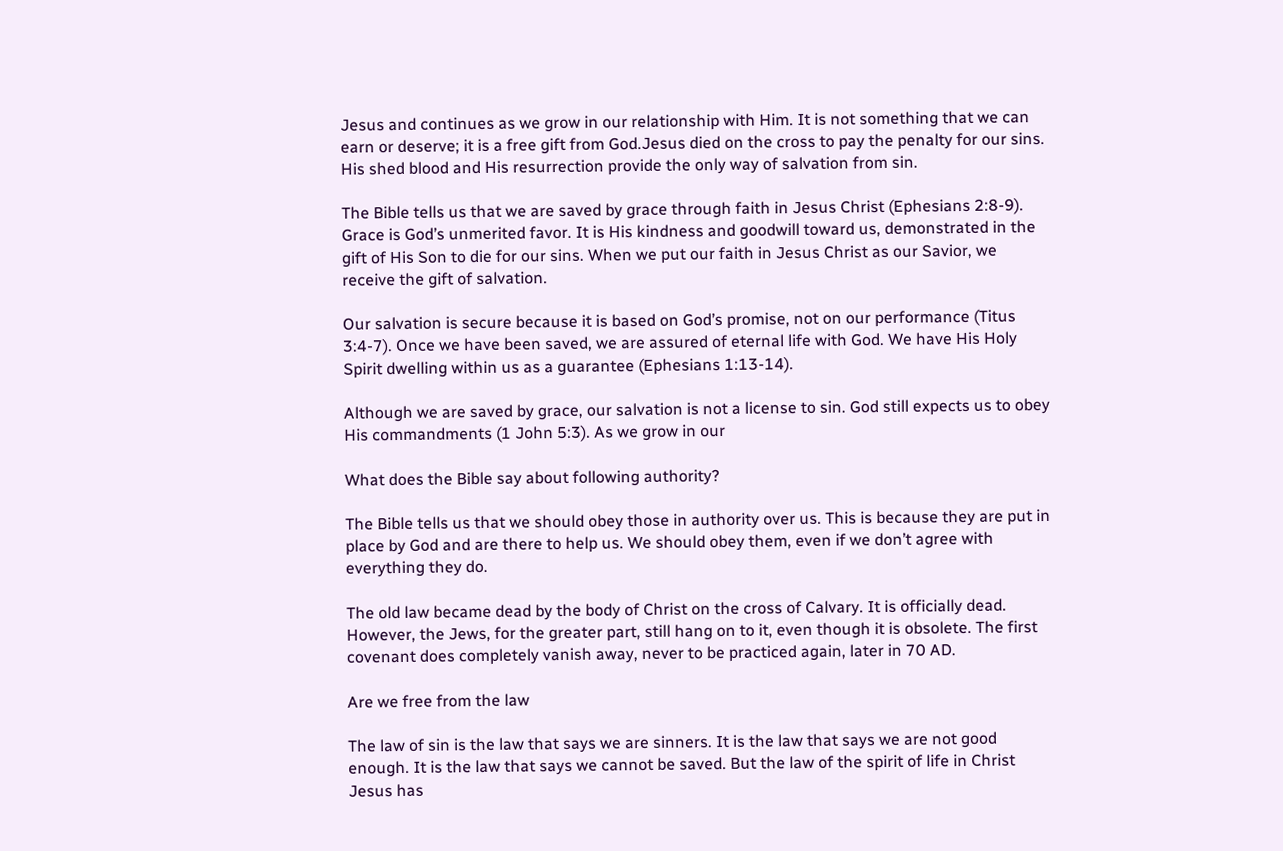Jesus and continues as we grow in our relationship with Him. It is not something that we can earn or deserve; it is a free gift from God.Jesus died on the cross to pay the penalty for our sins. His shed blood and His resurrection provide the only way of salvation from sin.

The Bible tells us that we are saved by grace through faith in Jesus Christ (Ephesians 2:8-9). Grace is God’s unmerited favor. It is His kindness and goodwill toward us, demonstrated in the gift of His Son to die for our sins. When we put our faith in Jesus Christ as our Savior, we receive the gift of salvation.

Our salvation is secure because it is based on God’s promise, not on our performance (Titus 3:4-7). Once we have been saved, we are assured of eternal life with God. We have His Holy Spirit dwelling within us as a guarantee (Ephesians 1:13-14).

Although we are saved by grace, our salvation is not a license to sin. God still expects us to obey His commandments (1 John 5:3). As we grow in our

What does the Bible say about following authority?

The Bible tells us that we should obey those in authority over us. This is because they are put in place by God and are there to help us. We should obey them, even if we don’t agree with everything they do.

The old law became dead by the body of Christ on the cross of Calvary. It is officially dead. However, the Jews, for the greater part, still hang on to it, even though it is obsolete. The first covenant does completely vanish away, never to be practiced again, later in 70 AD.

Are we free from the law

The law of sin is the law that says we are sinners. It is the law that says we are not good enough. It is the law that says we cannot be saved. But the law of the spirit of life in Christ Jesus has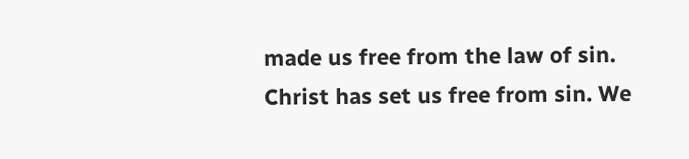made us free from the law of sin. Christ has set us free from sin. We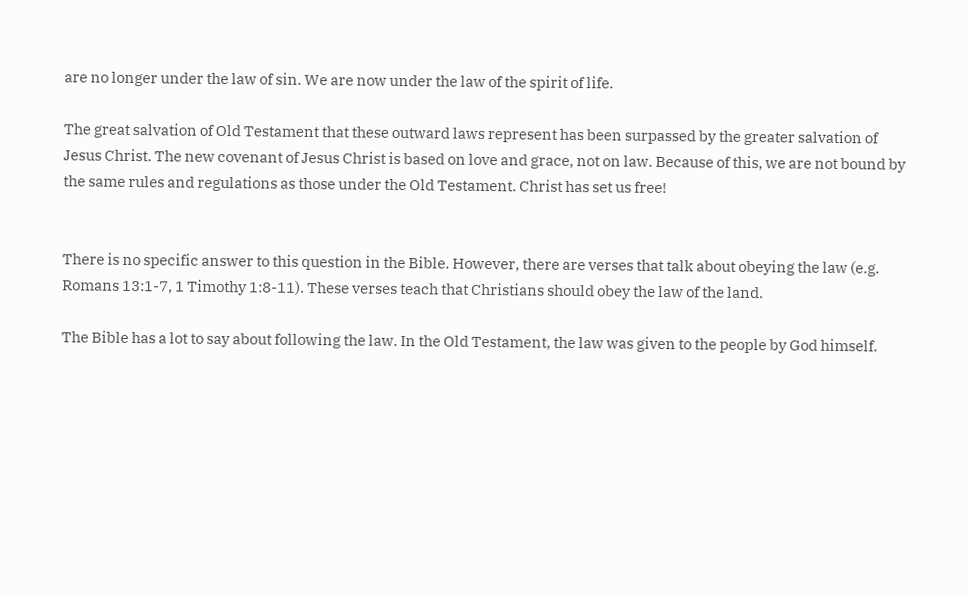are no longer under the law of sin. We are now under the law of the spirit of life.

The great salvation of Old Testament that these outward laws represent has been surpassed by the greater salvation of Jesus Christ. The new covenant of Jesus Christ is based on love and grace, not on law. Because of this, we are not bound by the same rules and regulations as those under the Old Testament. Christ has set us free!


There is no specific answer to this question in the Bible. However, there are verses that talk about obeying the law (e.g. Romans 13:1-7, 1 Timothy 1:8-11). These verses teach that Christians should obey the law of the land.

The Bible has a lot to say about following the law. In the Old Testament, the law was given to the people by God himself.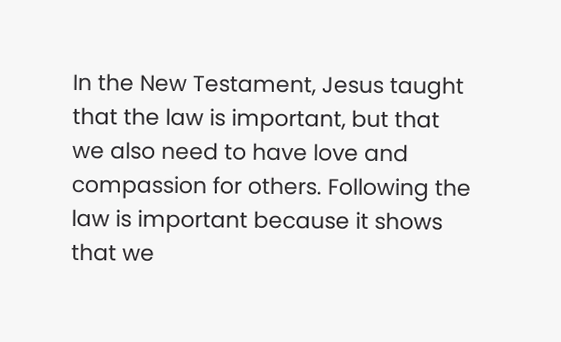In the New Testament, Jesus taught that the law is important, but that we also need to have love and compassion for others. Following the law is important because it shows that we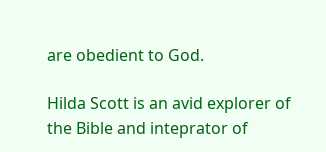are obedient to God.

Hilda Scott is an avid explorer of the Bible and inteprator of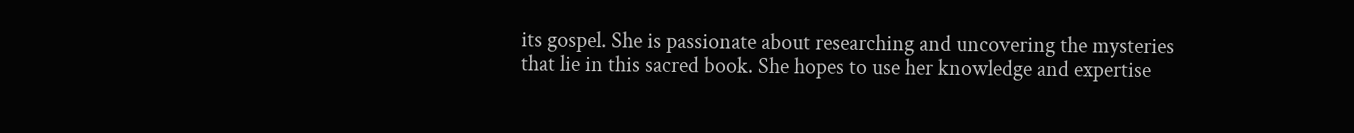its gospel. She is passionate about researching and uncovering the mysteries that lie in this sacred book. She hopes to use her knowledge and expertise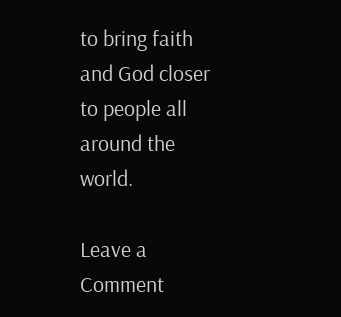to bring faith and God closer to people all around the world.

Leave a Comment